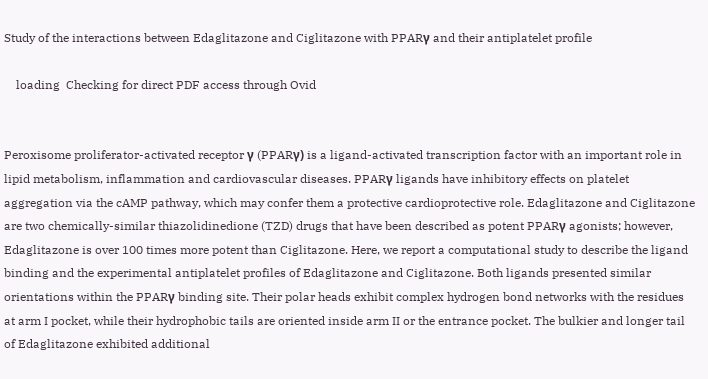Study of the interactions between Edaglitazone and Ciglitazone with PPARγ and their antiplatelet profile

    loading  Checking for direct PDF access through Ovid


Peroxisome proliferator-activated receptor γ (PPARγ) is a ligand-activated transcription factor with an important role in lipid metabolism, inflammation and cardiovascular diseases. PPARγ ligands have inhibitory effects on platelet aggregation via the cAMP pathway, which may confer them a protective cardioprotective role. Edaglitazone and Ciglitazone are two chemically-similar thiazolidinedione (TZD) drugs that have been described as potent PPARγ agonists; however, Edaglitazone is over 100 times more potent than Ciglitazone. Here, we report a computational study to describe the ligand binding and the experimental antiplatelet profiles of Edaglitazone and Ciglitazone. Both ligands presented similar orientations within the PPARγ binding site. Their polar heads exhibit complex hydrogen bond networks with the residues at arm I pocket, while their hydrophobic tails are oriented inside arm II or the entrance pocket. The bulkier and longer tail of Edaglitazone exhibited additional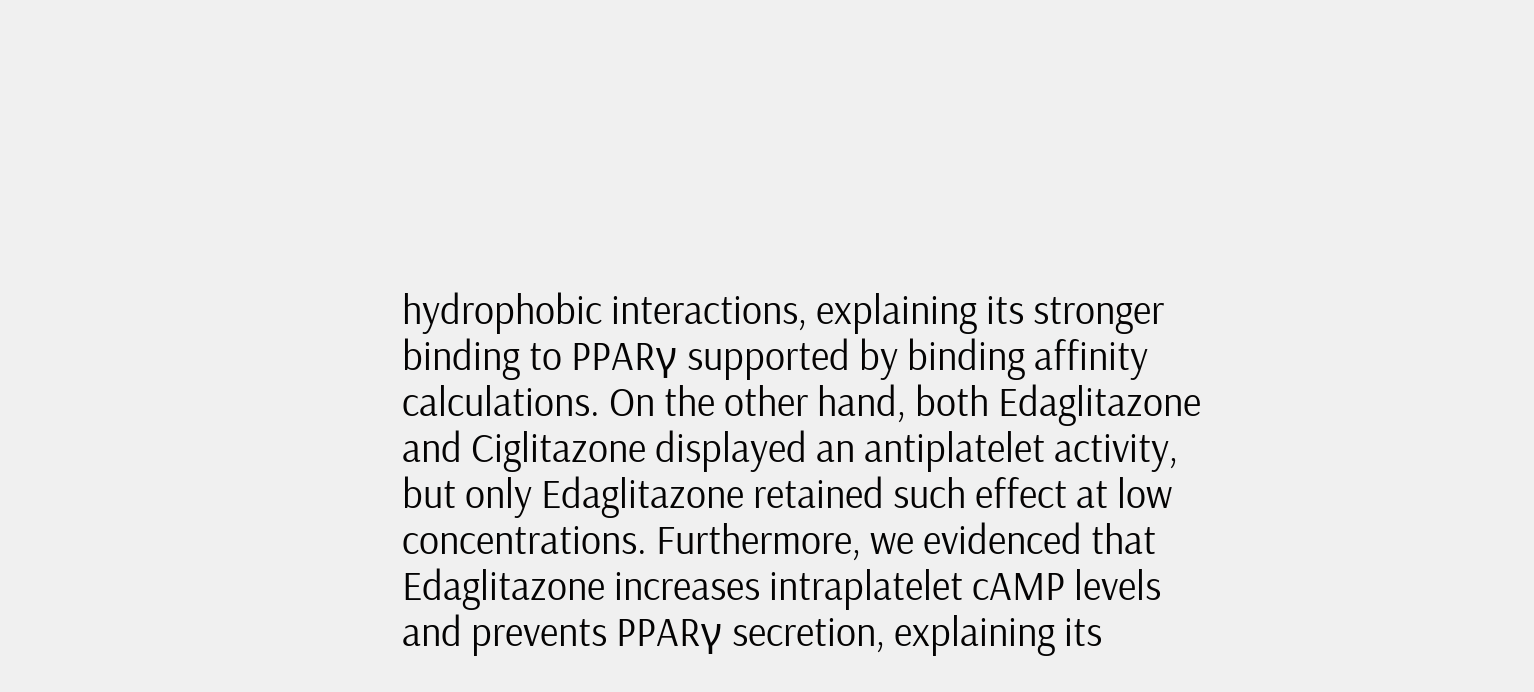hydrophobic interactions, explaining its stronger binding to PPARγ supported by binding affinity calculations. On the other hand, both Edaglitazone and Ciglitazone displayed an antiplatelet activity, but only Edaglitazone retained such effect at low concentrations. Furthermore, we evidenced that Edaglitazone increases intraplatelet cAMP levels and prevents PPARγ secretion, explaining its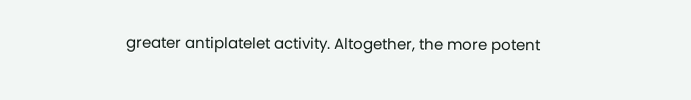greater antiplatelet activity. Altogether, the more potent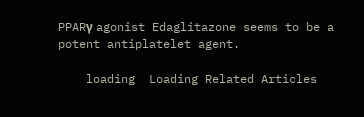PPARγ agonist Edaglitazone seems to be a potent antiplatelet agent.

    loading  Loading Related Articles